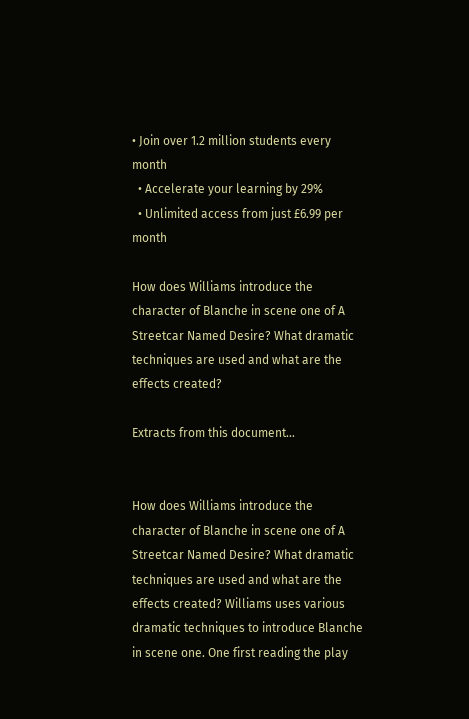• Join over 1.2 million students every month
  • Accelerate your learning by 29%
  • Unlimited access from just £6.99 per month

How does Williams introduce the character of Blanche in scene one of A Streetcar Named Desire? What dramatic techniques are used and what are the effects created?

Extracts from this document...


How does Williams introduce the character of Blanche in scene one of A Streetcar Named Desire? What dramatic techniques are used and what are the effects created? Williams uses various dramatic techniques to introduce Blanche in scene one. One first reading the play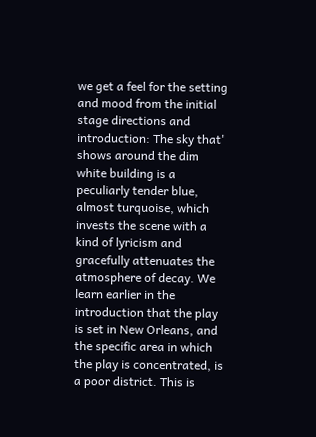we get a feel for the setting and mood from the initial stage directions and introduction: The sky that' shows around the dim white building is a peculiarly tender blue, almost turquoise, which invests the scene with a kind of lyricism and gracefully attenuates the atmosphere of decay. We learn earlier in the introduction that the play is set in New Orleans, and the specific area in which the play is concentrated, is a poor district. This is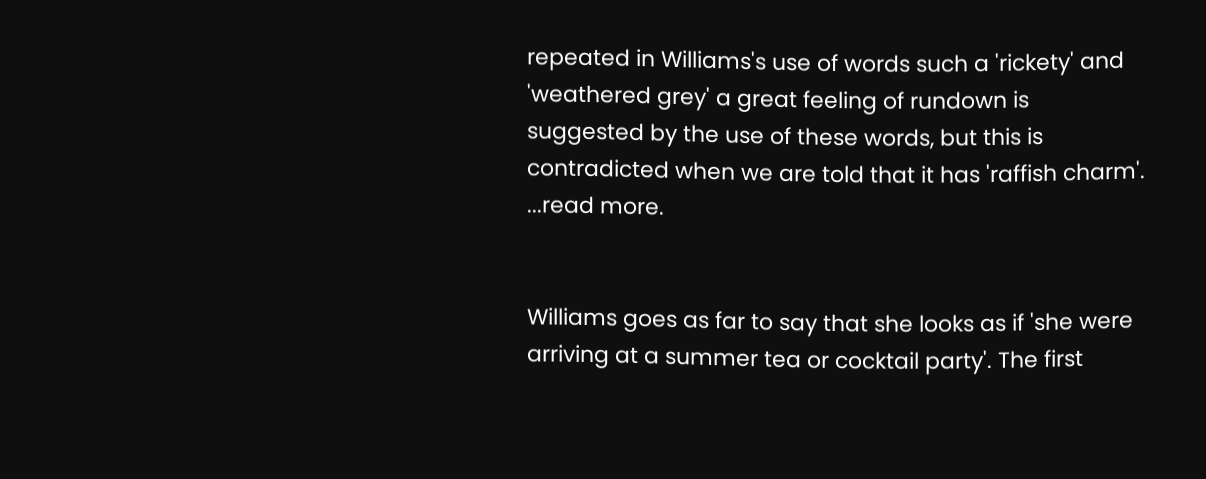repeated in Williams's use of words such a 'rickety' and 'weathered grey' a great feeling of rundown is suggested by the use of these words, but this is contradicted when we are told that it has 'raffish charm'. ...read more.


Williams goes as far to say that she looks as if 'she were arriving at a summer tea or cocktail party'. The first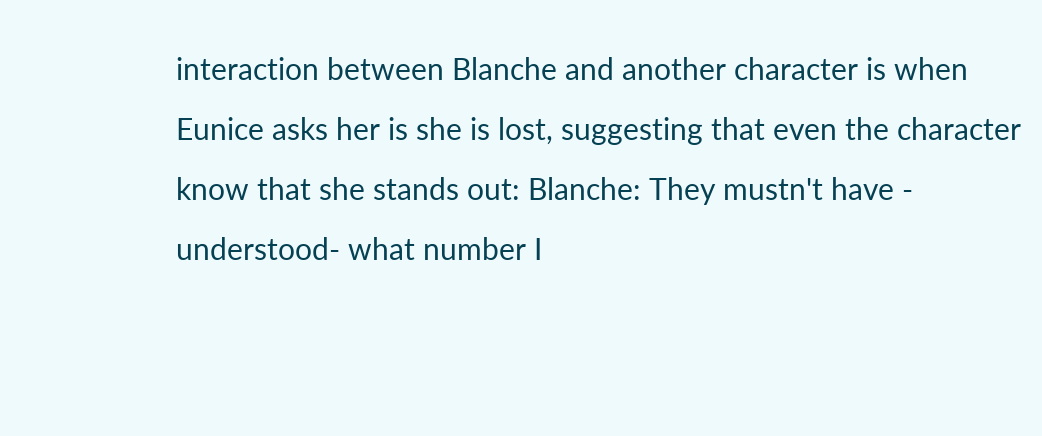interaction between Blanche and another character is when Eunice asks her is she is lost, suggesting that even the character know that she stands out: Blanche: They mustn't have - understood- what number I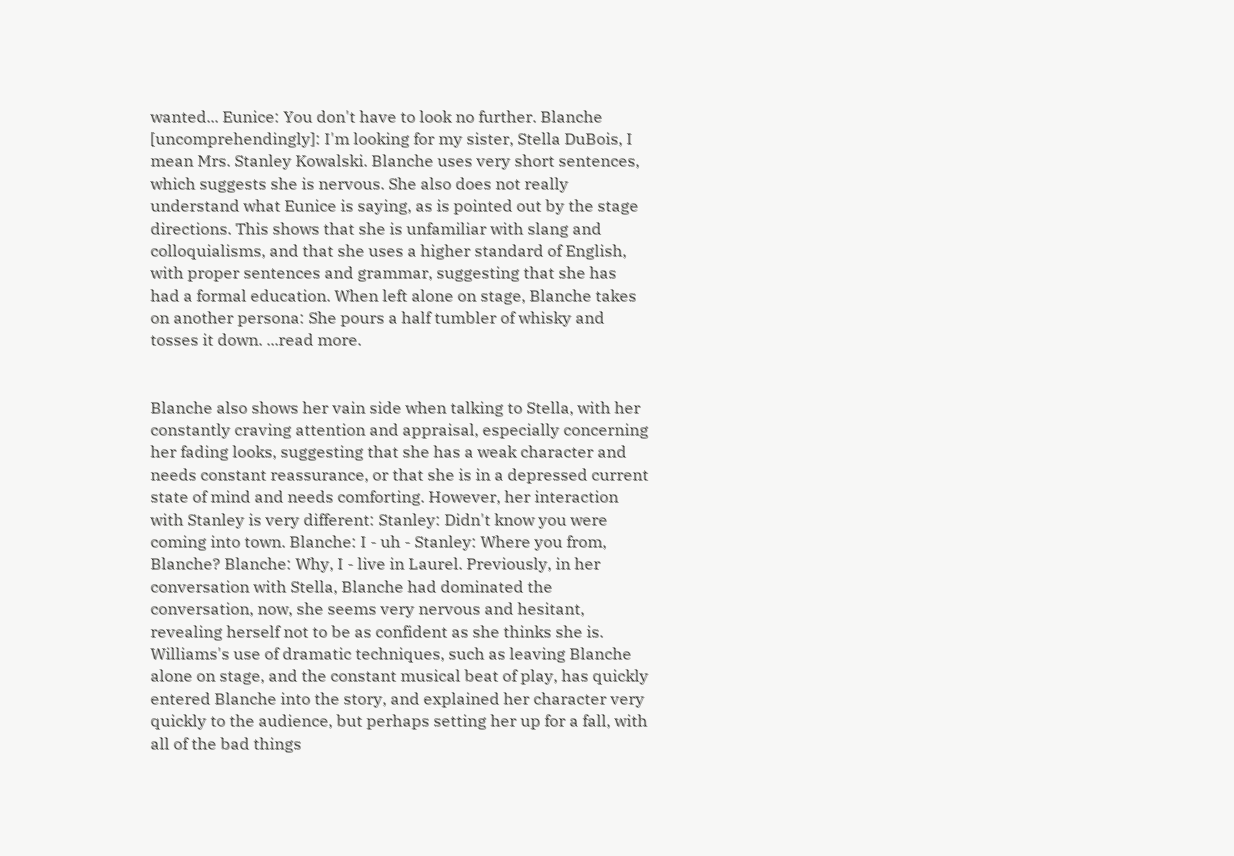wanted... Eunice: You don't have to look no further. Blanche [uncomprehendingly]: I'm looking for my sister, Stella DuBois, I mean Mrs. Stanley Kowalski. Blanche uses very short sentences, which suggests she is nervous. She also does not really understand what Eunice is saying, as is pointed out by the stage directions. This shows that she is unfamiliar with slang and colloquialisms, and that she uses a higher standard of English, with proper sentences and grammar, suggesting that she has had a formal education. When left alone on stage, Blanche takes on another persona: She pours a half tumbler of whisky and tosses it down. ...read more.


Blanche also shows her vain side when talking to Stella, with her constantly craving attention and appraisal, especially concerning her fading looks, suggesting that she has a weak character and needs constant reassurance, or that she is in a depressed current state of mind and needs comforting. However, her interaction with Stanley is very different: Stanley: Didn't know you were coming into town. Blanche: I - uh - Stanley: Where you from, Blanche? Blanche: Why, I - live in Laurel. Previously, in her conversation with Stella, Blanche had dominated the conversation, now, she seems very nervous and hesitant, revealing herself not to be as confident as she thinks she is. Williams's use of dramatic techniques, such as leaving Blanche alone on stage, and the constant musical beat of play, has quickly entered Blanche into the story, and explained her character very quickly to the audience, but perhaps setting her up for a fall, with all of the bad things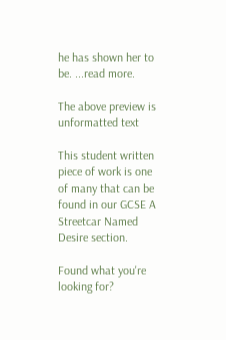he has shown her to be. ...read more.

The above preview is unformatted text

This student written piece of work is one of many that can be found in our GCSE A Streetcar Named Desire section.

Found what you're looking for?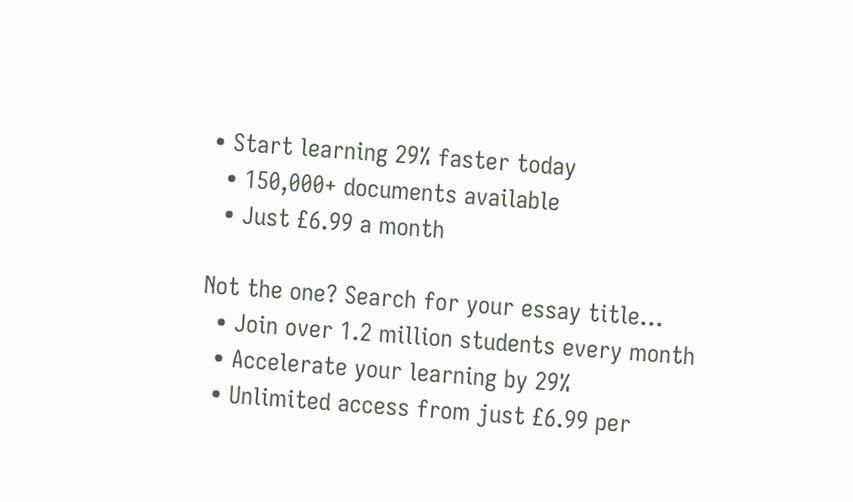• Start learning 29% faster today
  • 150,000+ documents available
  • Just £6.99 a month

Not the one? Search for your essay title...
  • Join over 1.2 million students every month
  • Accelerate your learning by 29%
  • Unlimited access from just £6.99 per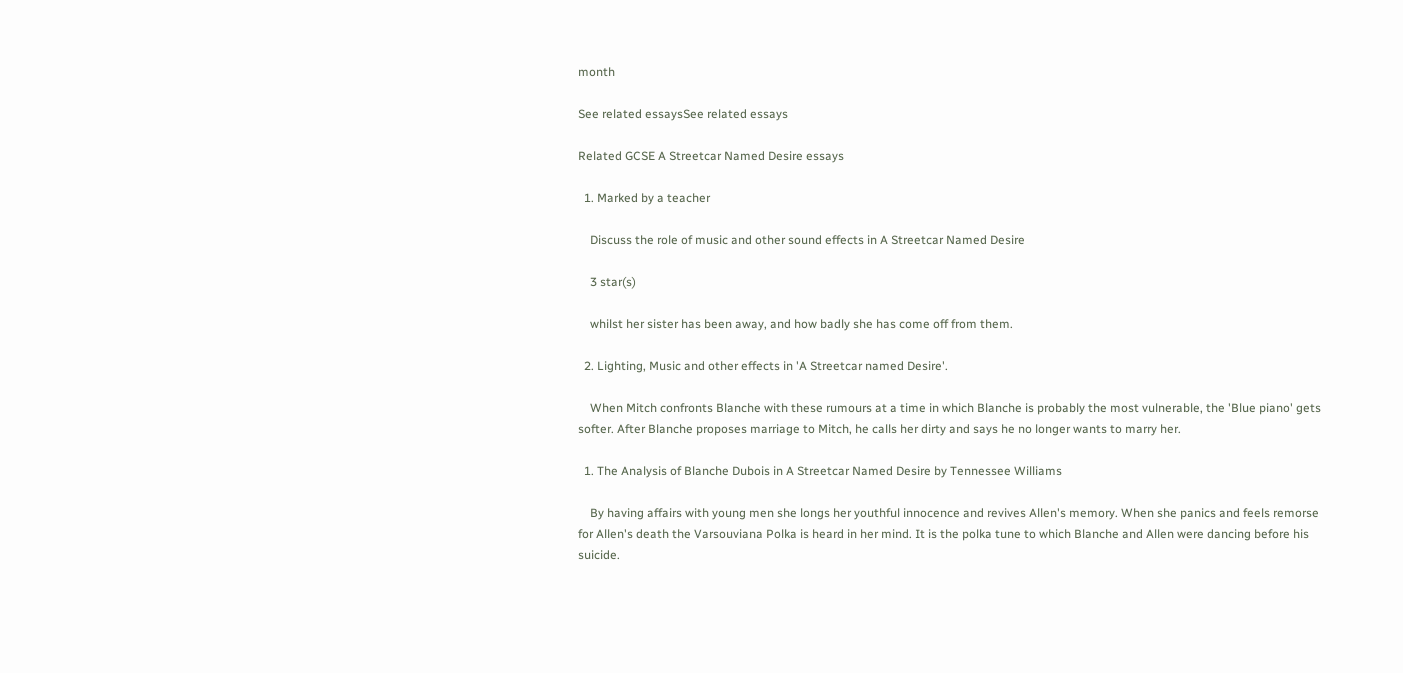month

See related essaysSee related essays

Related GCSE A Streetcar Named Desire essays

  1. Marked by a teacher

    Discuss the role of music and other sound effects in A Streetcar Named Desire

    3 star(s)

    whilst her sister has been away, and how badly she has come off from them.

  2. Lighting, Music and other effects in 'A Streetcar named Desire'.

    When Mitch confronts Blanche with these rumours at a time in which Blanche is probably the most vulnerable, the 'Blue piano' gets softer. After Blanche proposes marriage to Mitch, he calls her dirty and says he no longer wants to marry her.

  1. The Analysis of Blanche Dubois in A Streetcar Named Desire by Tennessee Williams

    By having affairs with young men she longs her youthful innocence and revives Allen's memory. When she panics and feels remorse for Allen's death the Varsouviana Polka is heard in her mind. It is the polka tune to which Blanche and Allen were dancing before his suicide.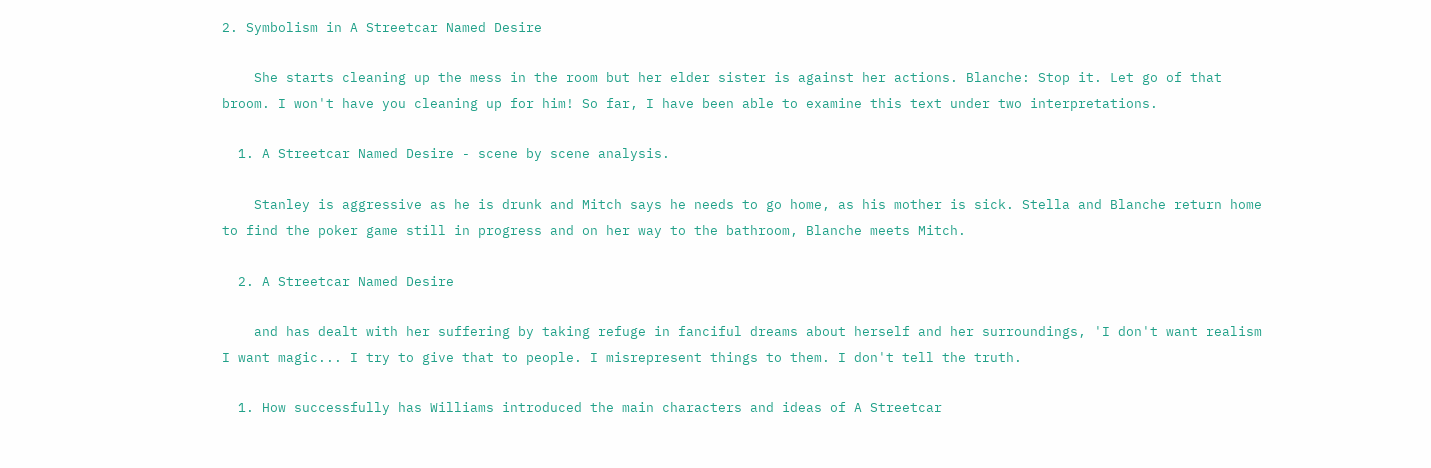2. Symbolism in A Streetcar Named Desire

    She starts cleaning up the mess in the room but her elder sister is against her actions. Blanche: Stop it. Let go of that broom. I won't have you cleaning up for him! So far, I have been able to examine this text under two interpretations.

  1. A Streetcar Named Desire - scene by scene analysis.

    Stanley is aggressive as he is drunk and Mitch says he needs to go home, as his mother is sick. Stella and Blanche return home to find the poker game still in progress and on her way to the bathroom, Blanche meets Mitch.

  2. A Streetcar Named Desire

    and has dealt with her suffering by taking refuge in fanciful dreams about herself and her surroundings, 'I don't want realism I want magic... I try to give that to people. I misrepresent things to them. I don't tell the truth.

  1. How successfully has Williams introduced the main characters and ideas of A Streetcar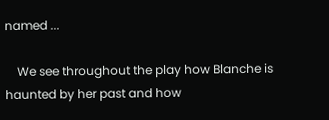named ...

    We see throughout the play how Blanche is haunted by her past and how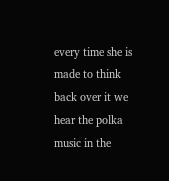every time she is made to think back over it we hear the polka music in the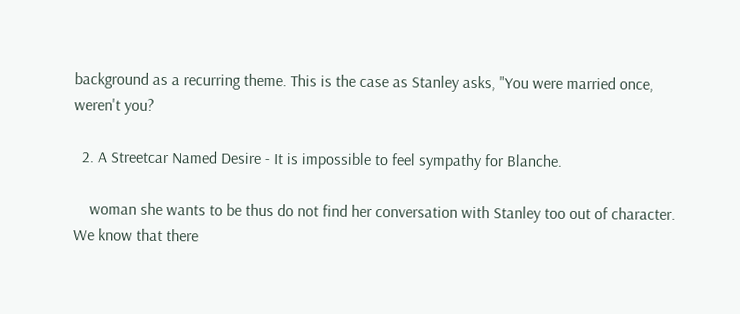background as a recurring theme. This is the case as Stanley asks, "You were married once, weren't you?

  2. A Streetcar Named Desire - It is impossible to feel sympathy for Blanche.

    woman she wants to be thus do not find her conversation with Stanley too out of character. We know that there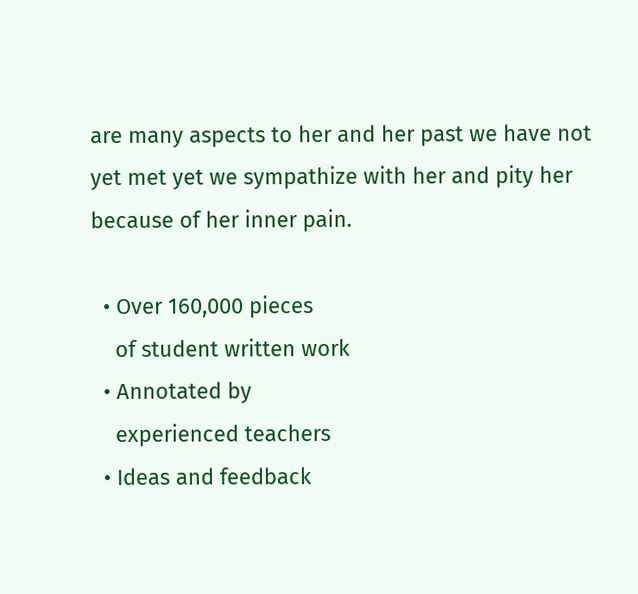are many aspects to her and her past we have not yet met yet we sympathize with her and pity her because of her inner pain.

  • Over 160,000 pieces
    of student written work
  • Annotated by
    experienced teachers
  • Ideas and feedback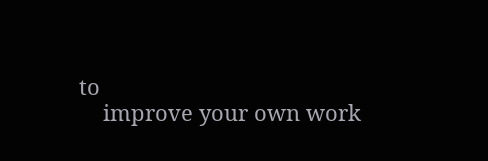to
    improve your own work